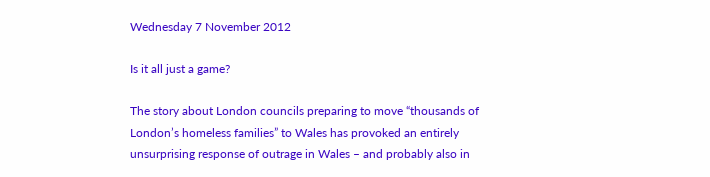Wednesday 7 November 2012

Is it all just a game?

The story about London councils preparing to move “thousands of London’s homeless families” to Wales has provoked an entirely unsurprising response of outrage in Wales – and probably also in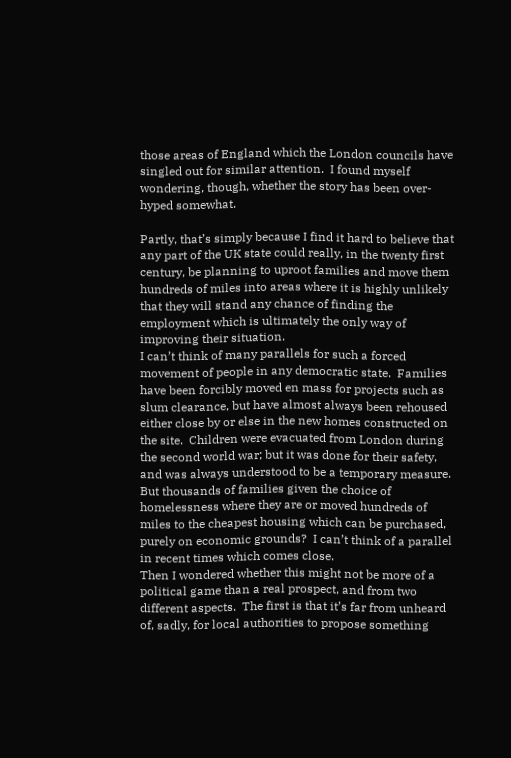those areas of England which the London councils have singled out for similar attention.  I found myself wondering, though, whether the story has been over-hyped somewhat.

Partly, that’s simply because I find it hard to believe that any part of the UK state could really, in the twenty first century, be planning to uproot families and move them hundreds of miles into areas where it is highly unlikely that they will stand any chance of finding the employment which is ultimately the only way of improving their situation.
I can’t think of many parallels for such a forced movement of people in any democratic state.  Families have been forcibly moved en mass for projects such as slum clearance, but have almost always been rehoused either close by or else in the new homes constructed on the site.  Children were evacuated from London during the second world war; but it was done for their safety, and was always understood to be a temporary measure.
But thousands of families given the choice of homelessness where they are or moved hundreds of miles to the cheapest housing which can be purchased, purely on economic grounds?  I can’t think of a parallel in recent times which comes close.
Then I wondered whether this might not be more of a political game than a real prospect, and from two different aspects.  The first is that it’s far from unheard of, sadly, for local authorities to propose something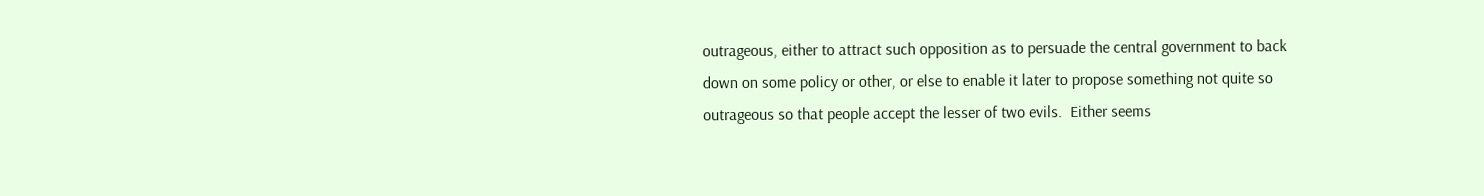outrageous, either to attract such opposition as to persuade the central government to back down on some policy or other, or else to enable it later to propose something not quite so outrageous so that people accept the lesser of two evils.  Either seems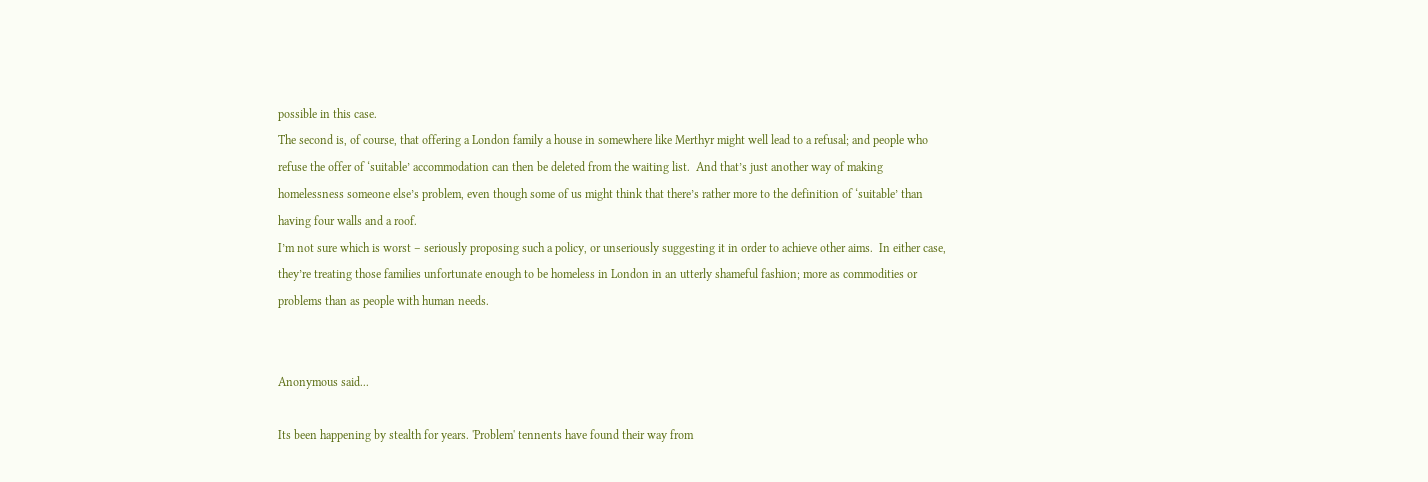possible in this case.
The second is, of course, that offering a London family a house in somewhere like Merthyr might well lead to a refusal; and people who refuse the offer of ‘suitable’ accommodation can then be deleted from the waiting list.  And that’s just another way of making homelessness someone else’s problem, even though some of us might think that there’s rather more to the definition of ‘suitable’ than having four walls and a roof.
I’m not sure which is worst – seriously proposing such a policy, or unseriously suggesting it in order to achieve other aims.  In either case, they’re treating those families unfortunate enough to be homeless in London in an utterly shameful fashion; more as commodities or problems than as people with human needs.


Anonymous said...

Its been happening by stealth for years. 'Problem' tennents have found their way from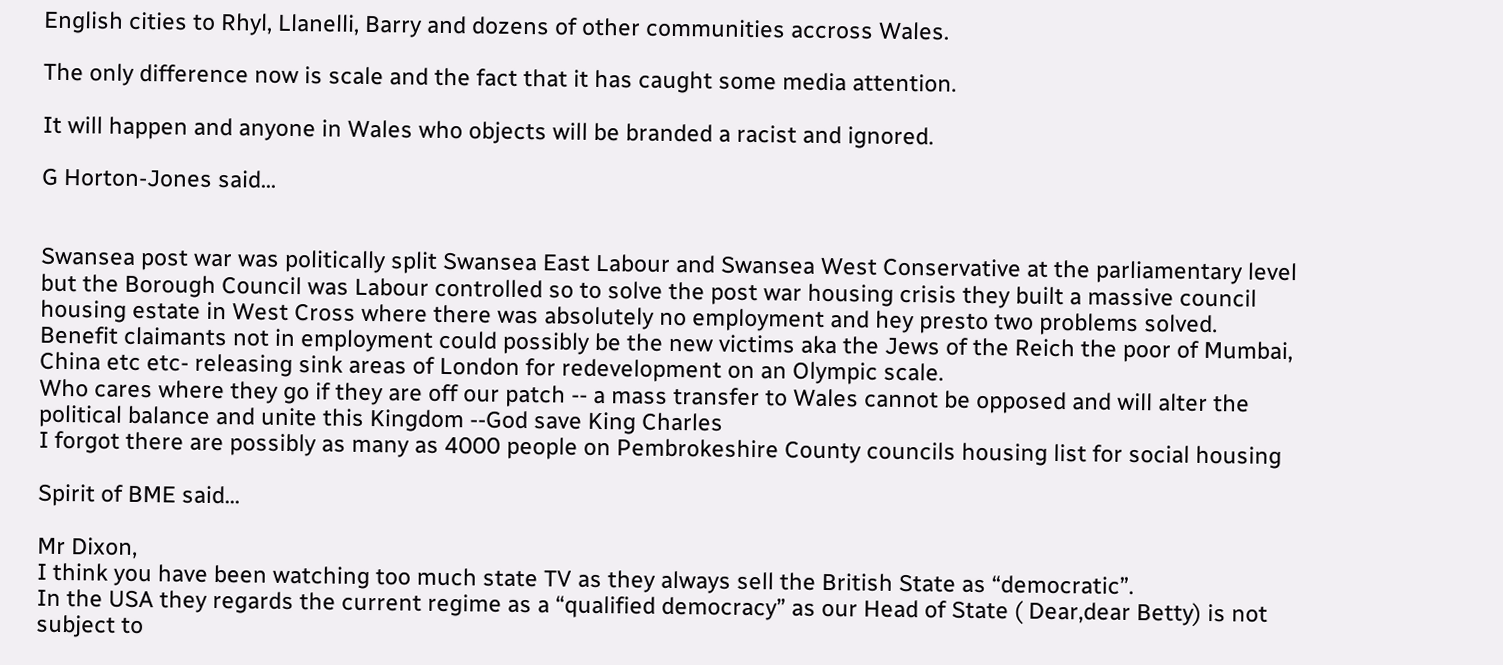English cities to Rhyl, Llanelli, Barry and dozens of other communities accross Wales.

The only difference now is scale and the fact that it has caught some media attention.

It will happen and anyone in Wales who objects will be branded a racist and ignored.

G Horton-Jones said...


Swansea post war was politically split Swansea East Labour and Swansea West Conservative at the parliamentary level but the Borough Council was Labour controlled so to solve the post war housing crisis they built a massive council housing estate in West Cross where there was absolutely no employment and hey presto two problems solved.
Benefit claimants not in employment could possibly be the new victims aka the Jews of the Reich the poor of Mumbai, China etc etc- releasing sink areas of London for redevelopment on an Olympic scale.
Who cares where they go if they are off our patch -- a mass transfer to Wales cannot be opposed and will alter the political balance and unite this Kingdom --God save King Charles
I forgot there are possibly as many as 4000 people on Pembrokeshire County councils housing list for social housing

Spirit of BME said...

Mr Dixon,
I think you have been watching too much state TV as they always sell the British State as “democratic”.
In the USA they regards the current regime as a “qualified democracy” as our Head of State ( Dear,dear Betty) is not subject to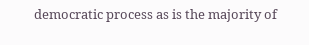democratic process as is the majority of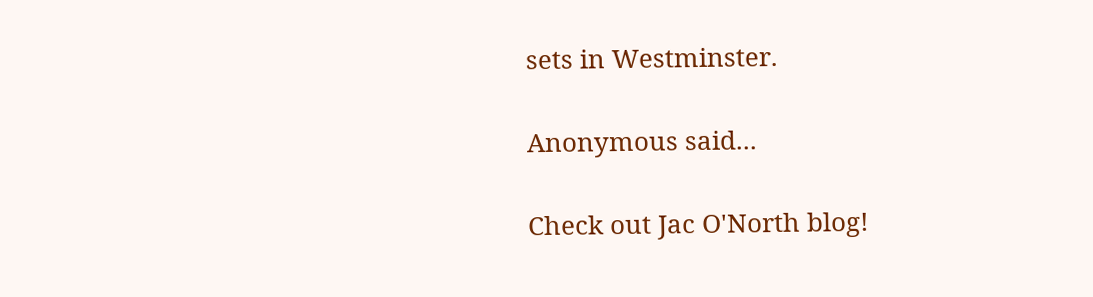sets in Westminster.

Anonymous said...

Check out Jac O'North blog!